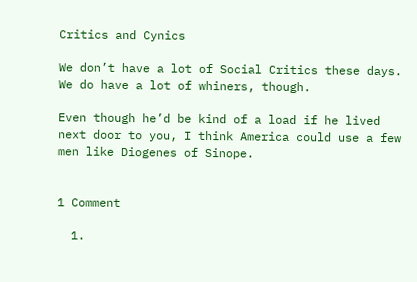Critics and Cynics

We don’t have a lot of Social Critics these days.  We do have a lot of whiners, though.

Even though he’d be kind of a load if he lived next door to you, I think America could use a few men like Diogenes of Sinope.


1 Comment

  1.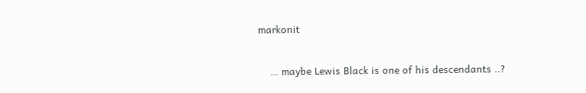markonit

    … maybe Lewis Black is one of his descendants ..?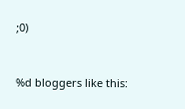;0)


%d bloggers like this: